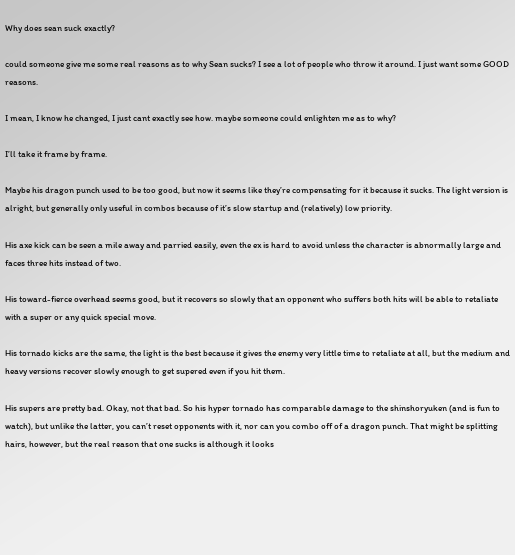Why does sean suck exactly?

could someone give me some real reasons as to why Sean sucks? I see a lot of people who throw it around. I just want some GOOD reasons.

I mean, I know he changed, I just cant exactly see how. maybe someone could enlighten me as to why?

I’ll take it frame by frame.

Maybe his dragon punch used to be too good, but now it seems like they’re compensating for it because it sucks. The light version is alright, but generally only useful in combos because of it’s slow startup and (relatively) low priority.

His axe kick can be seen a mile away and parried easily, even the ex is hard to avoid unless the character is abnormally large and faces three hits instead of two.

His toward-fierce overhead seems good, but it recovers so slowly that an opponent who suffers both hits will be able to retaliate with a super or any quick special move.

His tornado kicks are the same, the light is the best because it gives the enemy very little time to retaliate at all, but the medium and heavy versions recover slowly enough to get supered even if you hit them.

His supers are pretty bad. Okay, not that bad. So his hyper tornado has comparable damage to the shinshoryuken (and is fun to watch), but unlike the latter, you can’t reset opponents with it, nor can you combo off of a dragon punch. That might be splitting hairs, however, but the real reason that one sucks is although it looks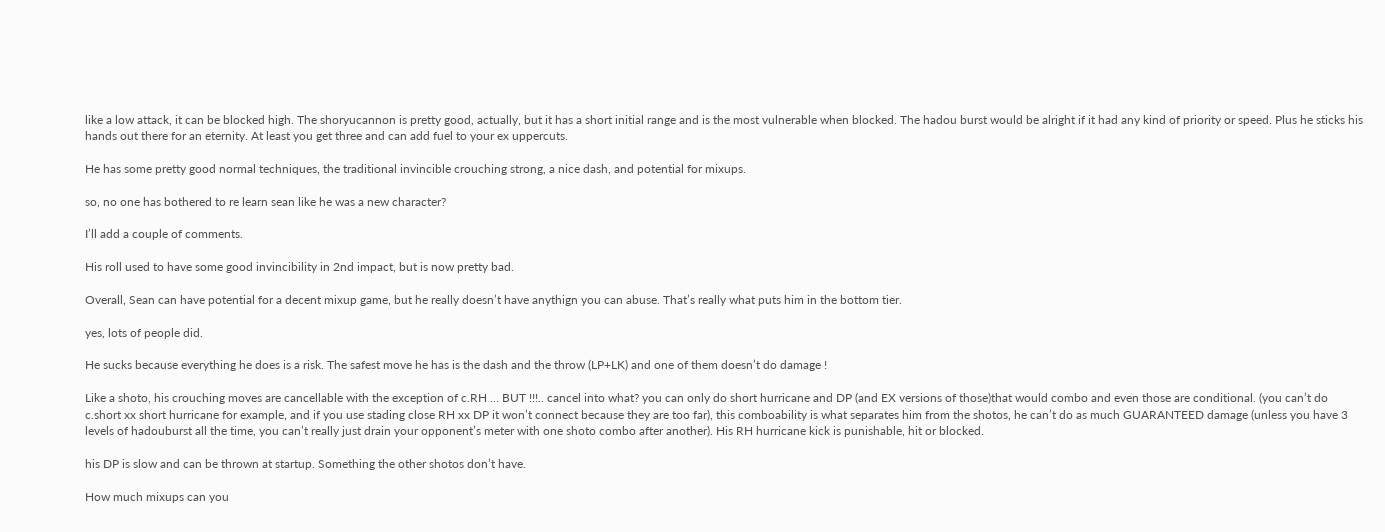like a low attack, it can be blocked high. The shoryucannon is pretty good, actually, but it has a short initial range and is the most vulnerable when blocked. The hadou burst would be alright if it had any kind of priority or speed. Plus he sticks his hands out there for an eternity. At least you get three and can add fuel to your ex uppercuts.

He has some pretty good normal techniques, the traditional invincible crouching strong, a nice dash, and potential for mixups.

so, no one has bothered to re learn sean like he was a new character?

I’ll add a couple of comments.

His roll used to have some good invincibility in 2nd impact, but is now pretty bad.

Overall, Sean can have potential for a decent mixup game, but he really doesn’t have anythign you can abuse. That’s really what puts him in the bottom tier.

yes, lots of people did.

He sucks because everything he does is a risk. The safest move he has is the dash and the throw (LP+LK) and one of them doesn’t do damage !

Like a shoto, his crouching moves are cancellable with the exception of c.RH … BUT !!!.. cancel into what? you can only do short hurricane and DP (and EX versions of those)that would combo and even those are conditional. (you can’t do c.short xx short hurricane for example, and if you use stading close RH xx DP it won’t connect because they are too far), this comboability is what separates him from the shotos, he can’t do as much GUARANTEED damage (unless you have 3 levels of hadouburst all the time, you can’t really just drain your opponent’s meter with one shoto combo after another). His RH hurricane kick is punishable, hit or blocked.

his DP is slow and can be thrown at startup. Something the other shotos don’t have.

How much mixups can you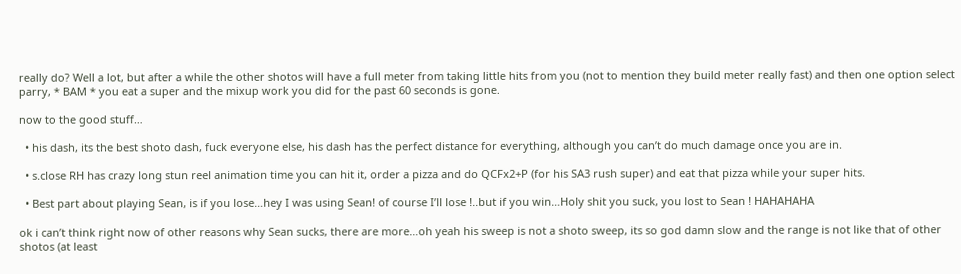really do? Well a lot, but after a while the other shotos will have a full meter from taking little hits from you (not to mention they build meter really fast) and then one option select parry, * BAM * you eat a super and the mixup work you did for the past 60 seconds is gone.

now to the good stuff…

  • his dash, its the best shoto dash, fuck everyone else, his dash has the perfect distance for everything, although you can’t do much damage once you are in.

  • s.close RH has crazy long stun reel animation time you can hit it, order a pizza and do QCFx2+P (for his SA3 rush super) and eat that pizza while your super hits.

  • Best part about playing Sean, is if you lose…hey I was using Sean! of course I’ll lose !..but if you win…Holy shit you suck, you lost to Sean ! HAHAHAHA

ok i can’t think right now of other reasons why Sean sucks, there are more…oh yeah his sweep is not a shoto sweep, its so god damn slow and the range is not like that of other shotos (at least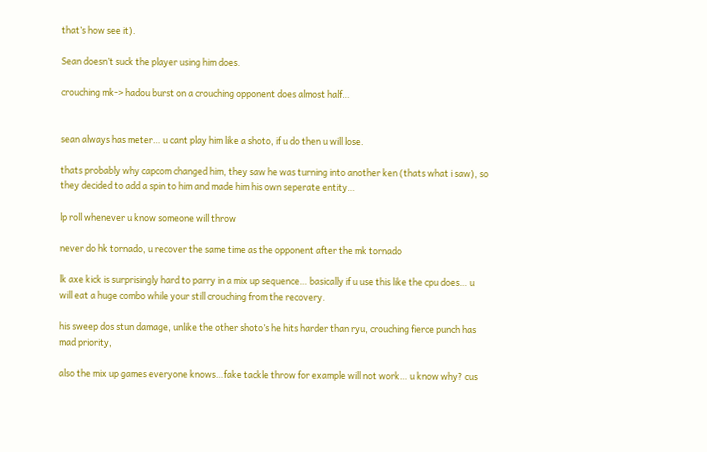that’s how see it).

Sean doesn’t suck the player using him does.

crouching mk-> hadou burst on a crouching opponent does almost half…


sean always has meter… u cant play him like a shoto, if u do then u will lose.

thats probably why capcom changed him, they saw he was turning into another ken (thats what i saw), so they decided to add a spin to him and made him his own seperate entity…

lp roll whenever u know someone will throw

never do hk tornado, u recover the same time as the opponent after the mk tornado

lk axe kick is surprisingly hard to parry in a mix up sequence… basically if u use this like the cpu does… u will eat a huge combo while your still crouching from the recovery.

his sweep dos stun damage, unlike the other shoto’s he hits harder than ryu, crouching fierce punch has mad priority,

also the mix up games everyone knows…fake tackle throw for example will not work… u know why? cus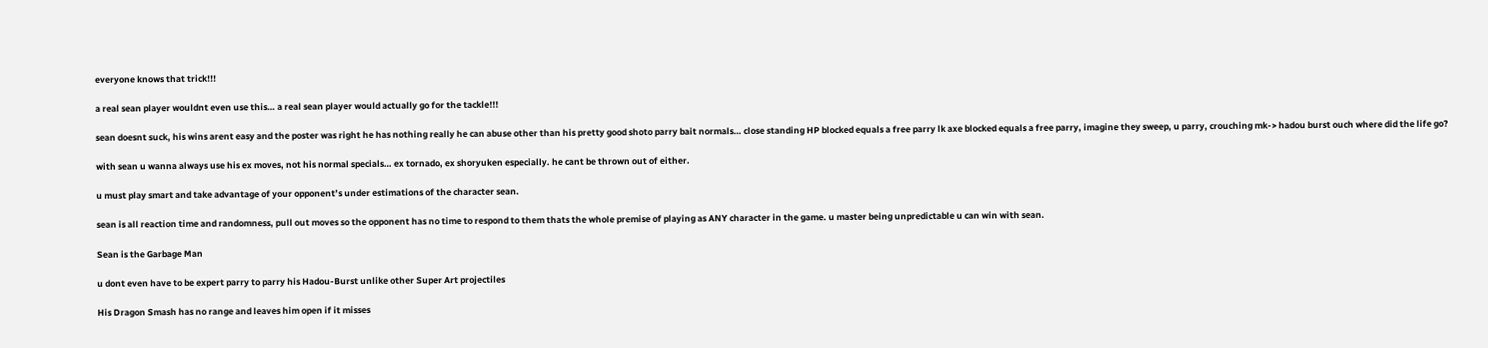everyone knows that trick!!!

a real sean player wouldnt even use this… a real sean player would actually go for the tackle!!!

sean doesnt suck, his wins arent easy and the poster was right he has nothing really he can abuse other than his pretty good shoto parry bait normals… close standing HP blocked equals a free parry lk axe blocked equals a free parry, imagine they sweep, u parry, crouching mk-> hadou burst ouch where did the life go?

with sean u wanna always use his ex moves, not his normal specials… ex tornado, ex shoryuken especially. he cant be thrown out of either.

u must play smart and take advantage of your opponent’s under estimations of the character sean.

sean is all reaction time and randomness, pull out moves so the opponent has no time to respond to them thats the whole premise of playing as ANY character in the game. u master being unpredictable u can win with sean.

Sean is the Garbage Man

u dont even have to be expert parry to parry his Hadou-Burst unlike other Super Art projectiles

His Dragon Smash has no range and leaves him open if it misses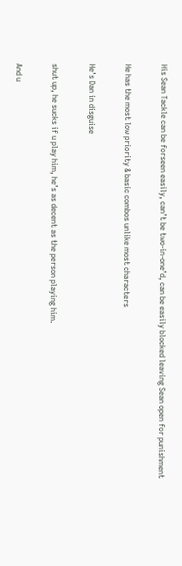His Sean Tackle can be forseen easily, can’t be two-in-one’d, can be easily blocked leaving Sean open for punishment

He has the most low priority & basic combos unlike most characters

He’s Dan in disguise

shut up, he sucks if u play him, he’s as decent as the person playing him.

And u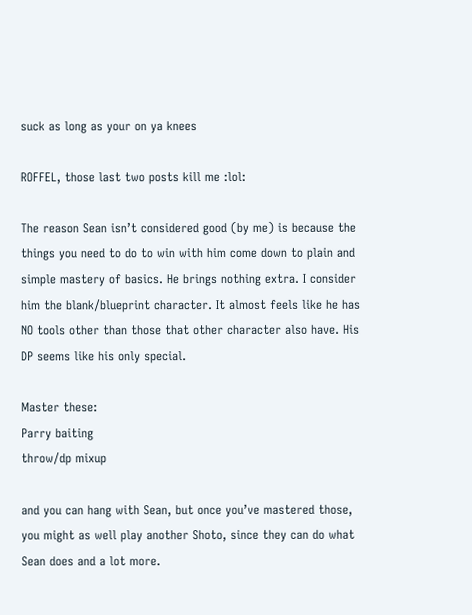suck as long as your on ya knees

ROFFEL, those last two posts kill me :lol:

The reason Sean isn’t considered good (by me) is because the things you need to do to win with him come down to plain and simple mastery of basics. He brings nothing extra. I consider him the blank/blueprint character. It almost feels like he has NO tools other than those that other character also have. His DP seems like his only special.

Master these:
Parry baiting
throw/dp mixup

and you can hang with Sean, but once you’ve mastered those, you might as well play another Shoto, since they can do what Sean does and a lot more.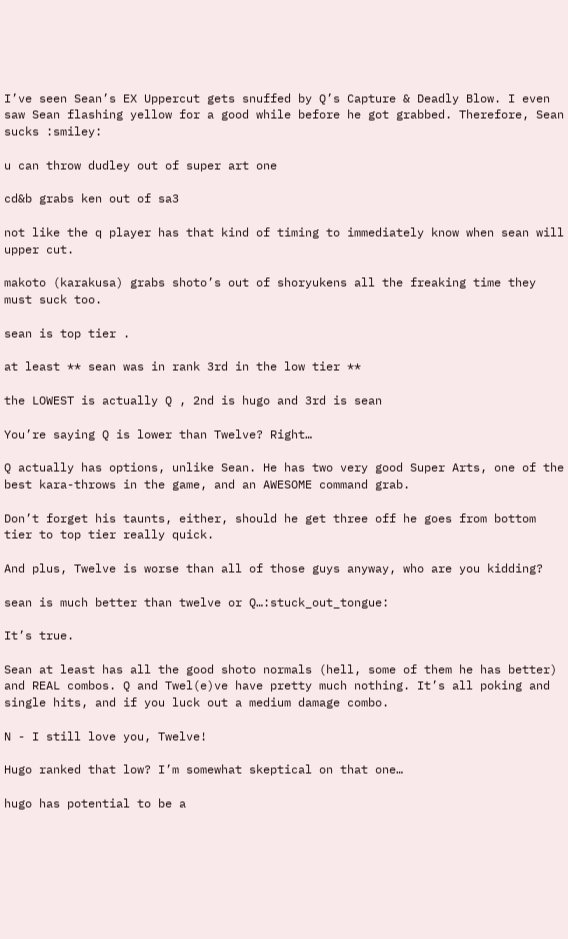I’ve seen Sean’s EX Uppercut gets snuffed by Q’s Capture & Deadly Blow. I even saw Sean flashing yellow for a good while before he got grabbed. Therefore, Sean sucks :smiley:

u can throw dudley out of super art one

cd&b grabs ken out of sa3

not like the q player has that kind of timing to immediately know when sean will upper cut.

makoto (karakusa) grabs shoto’s out of shoryukens all the freaking time they must suck too.

sean is top tier .

at least ** sean was in rank 3rd in the low tier **

the LOWEST is actually Q , 2nd is hugo and 3rd is sean

You’re saying Q is lower than Twelve? Right…

Q actually has options, unlike Sean. He has two very good Super Arts, one of the best kara-throws in the game, and an AWESOME command grab.

Don’t forget his taunts, either, should he get three off he goes from bottom tier to top tier really quick.

And plus, Twelve is worse than all of those guys anyway, who are you kidding?

sean is much better than twelve or Q…:stuck_out_tongue:

It’s true.

Sean at least has all the good shoto normals (hell, some of them he has better) and REAL combos. Q and Twel(e)ve have pretty much nothing. It’s all poking and single hits, and if you luck out a medium damage combo.

N - I still love you, Twelve!

Hugo ranked that low? I’m somewhat skeptical on that one…

hugo has potential to be a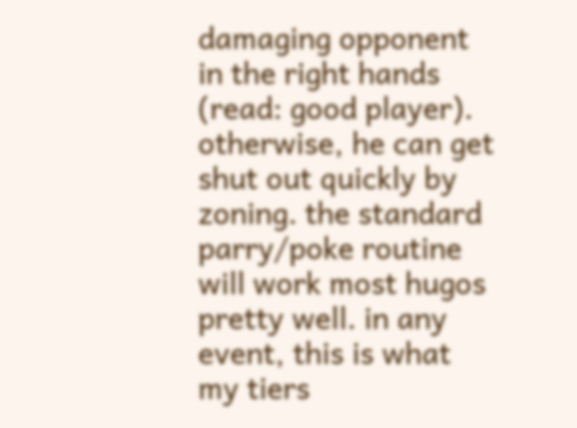damaging opponent in the right hands (read: good player). otherwise, he can get shut out quickly by zoning. the standard parry/poke routine will work most hugos pretty well. in any event, this is what my tiers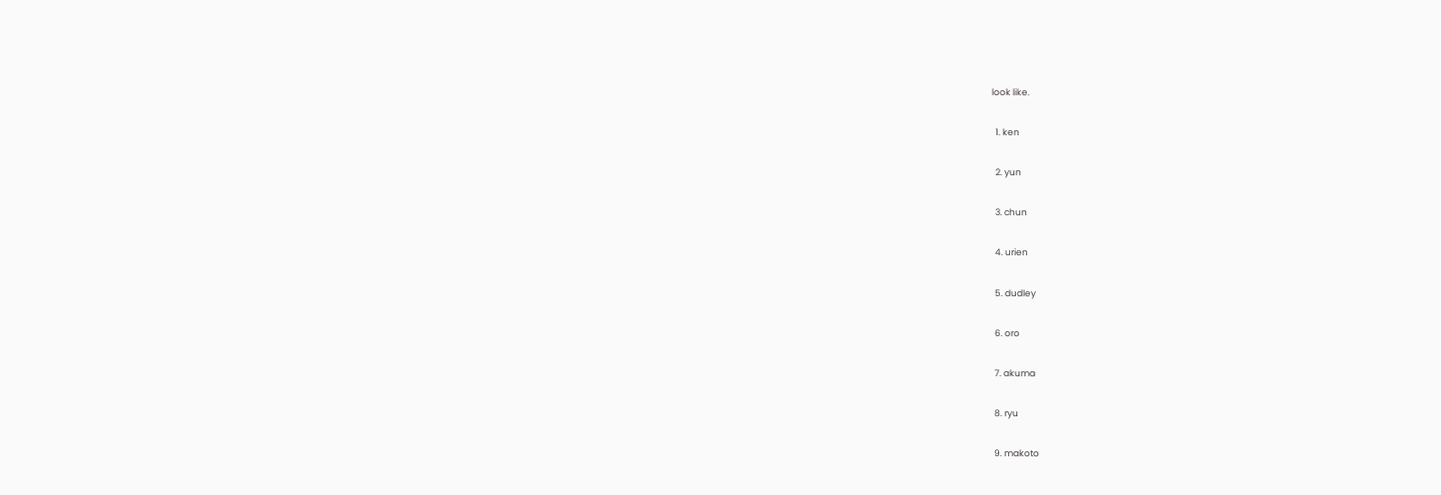look like.

  1. ken

  2. yun

  3. chun

  4. urien

  5. dudley

  6. oro

  7. akuma

  8. ryu

  9. makoto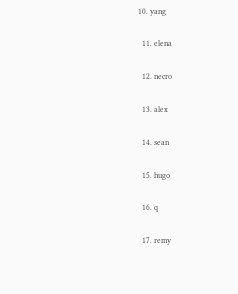10. yang

  11. elena

  12. necro

  13. alex

  14. sean

  15. hugo

  16. q

  17. remy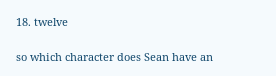18. twelve

so which character does Sean have an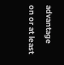advantage on or at least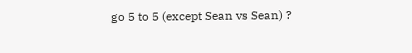go 5 to 5 (except Sean vs Sean) ?